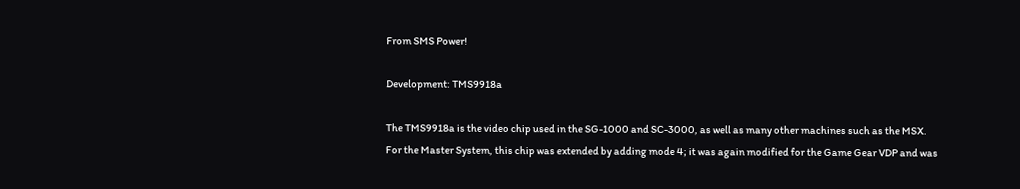From SMS Power!

Development: TMS9918a

The TMS9918a is the video chip used in the SG-1000 and SC-3000, as well as many other machines such as the MSX. For the Master System, this chip was extended by adding mode 4; it was again modified for the Game Gear VDP and was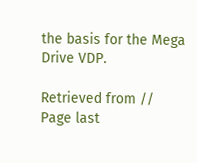the basis for the Mega Drive VDP.

Retrieved from //
Page last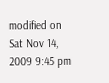modified on Sat Nov 14, 2009 9:45 pm